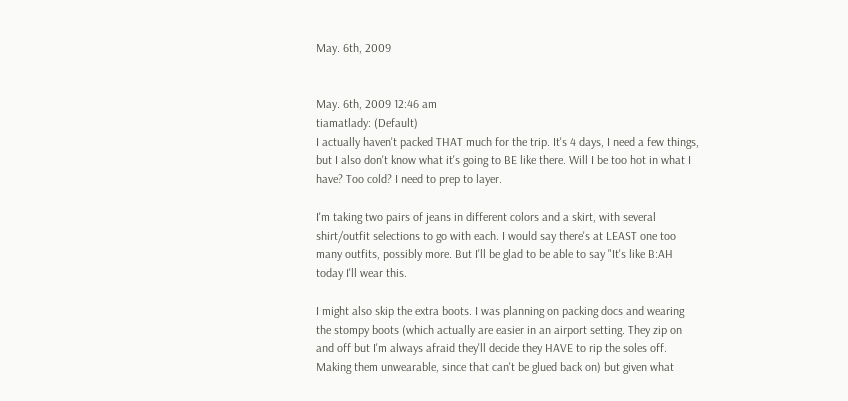May. 6th, 2009


May. 6th, 2009 12:46 am
tiamatlady: (Default)
I actually haven't packed THAT much for the trip. It's 4 days, I need a few things, but I also don't know what it's going to BE like there. Will I be too hot in what I have? Too cold? I need to prep to layer.

I'm taking two pairs of jeans in different colors and a skirt, with several shirt/outfit selections to go with each. I would say there's at LEAST one too many outfits, possibly more. But I'll be glad to be able to say "It's like B:AH today I'll wear this.

I might also skip the extra boots. I was planning on packing docs and wearing the stompy boots (which actually are easier in an airport setting. They zip on and off but I'm always afraid they'll decide they HAVE to rip the soles off. Making them unwearable, since that can't be glued back on) but given what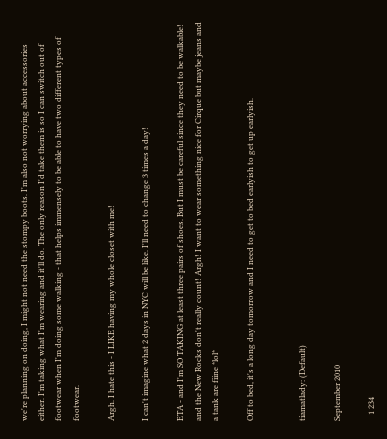we're planning on doing, I might not need the stompy boots. I'm also not worrying about accessories either. I'm taking what I'm wearing and it'll do. The only reason I'd take them is so I can switch out of footwear when I'm doing some walking - that helps immensely to be able to have two different types of footwear.

Argh. I hate this - I LIKE having my whole closet with me!

I can't imagine what 2 days in NYC will be like. I'll need to change 3 times a day!

ETA - and I'm SO TAKING at least three pairs of shoes. But I must be careful since they need to be walkable! and the New Rocks don't really count! Argh! I want to wear something nice for Cirque but maybe jeans and a tank are fiine *lol*

Off to bed, it's a long day tomorrow and I need to get to bed earlyish to get up earlyish.


tiamatlady: (Default)

September 2010

   1 234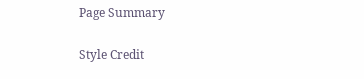Page Summary

Style Credit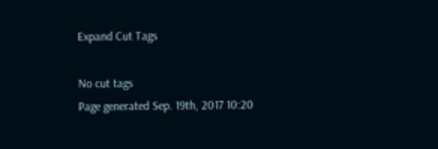Expand Cut Tags

No cut tags
Page generated Sep. 19th, 2017 10:20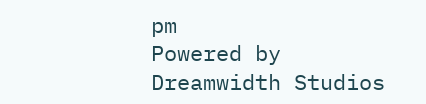pm
Powered by Dreamwidth Studios